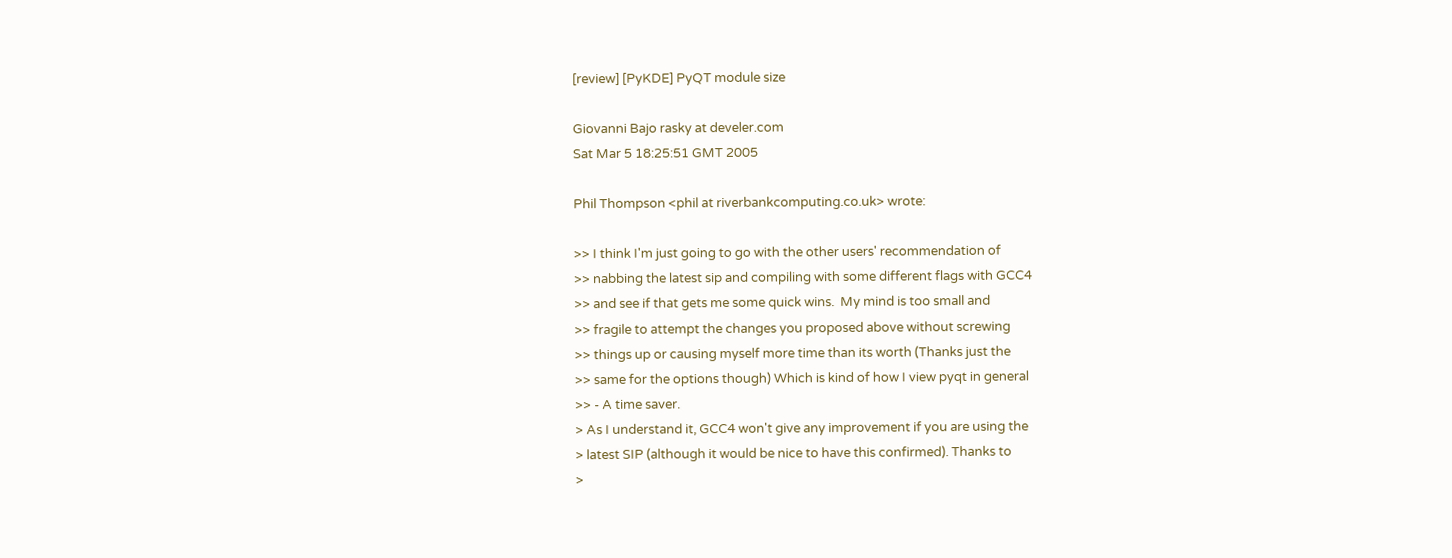[review] [PyKDE] PyQT module size

Giovanni Bajo rasky at develer.com
Sat Mar 5 18:25:51 GMT 2005

Phil Thompson <phil at riverbankcomputing.co.uk> wrote:

>> I think I'm just going to go with the other users' recommendation of
>> nabbing the latest sip and compiling with some different flags with GCC4
>> and see if that gets me some quick wins.  My mind is too small and
>> fragile to attempt the changes you proposed above without screwing
>> things up or causing myself more time than its worth (Thanks just the
>> same for the options though) Which is kind of how I view pyqt in general
>> - A time saver.
> As I understand it, GCC4 won't give any improvement if you are using the
> latest SIP (although it would be nice to have this confirmed). Thanks to
>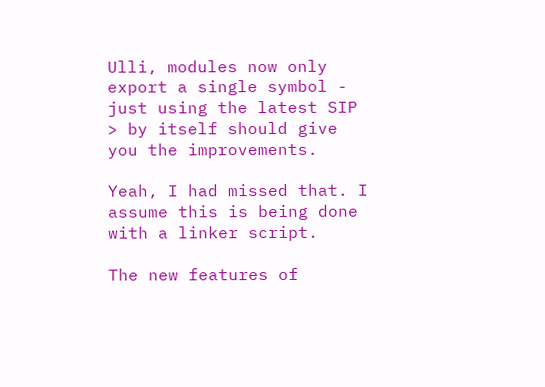Ulli, modules now only export a single symbol - just using the latest SIP
> by itself should give you the improvements.

Yeah, I had missed that. I assume this is being done with a linker script.

The new features of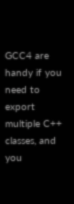GCC4 are handy if you need to export multiple C++
classes, and you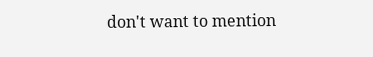don't want to mention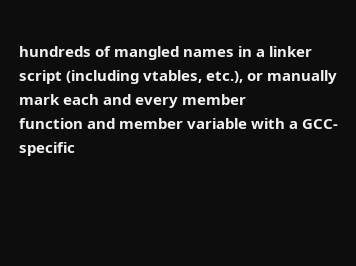hundreds of mangled names in a linker
script (including vtables, etc.), or manually mark each and every member
function and member variable with a GCC-specific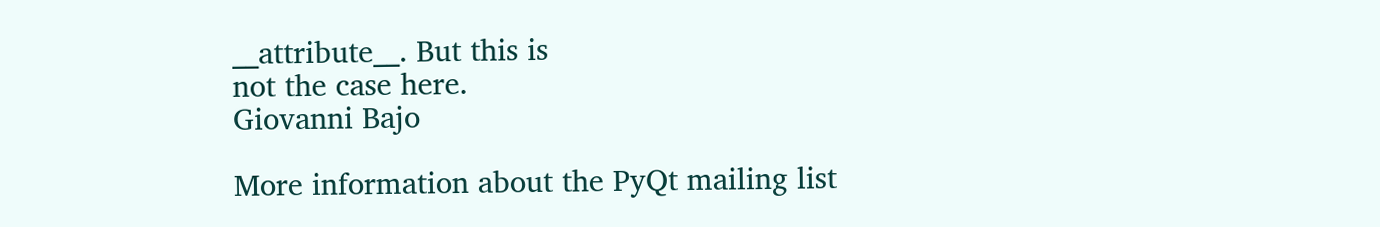__attribute__. But this is
not the case here.
Giovanni Bajo

More information about the PyQt mailing list